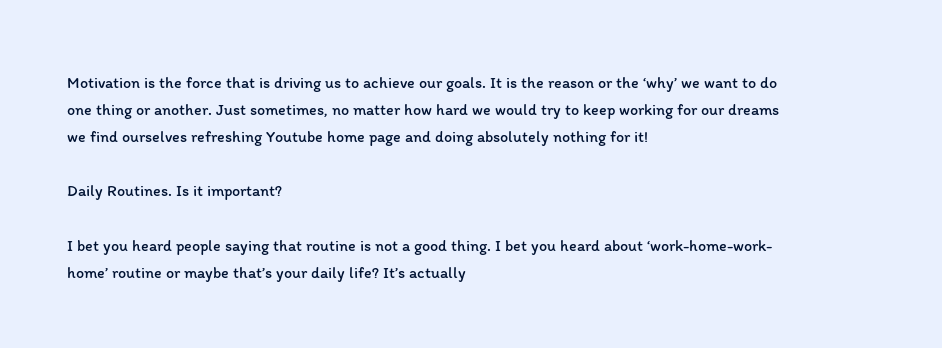Motivation is the force that is driving us to achieve our goals. It is the reason or the ‘why’ we want to do one thing or another. Just sometimes, no matter how hard we would try to keep working for our dreams we find ourselves refreshing Youtube home page and doing absolutely nothing for it!

Daily Routines. Is it important?

I bet you heard people saying that routine is not a good thing. I bet you heard about ‘work-home-work-home’ routine or maybe that’s your daily life? It’s actually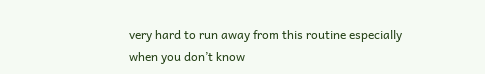very hard to run away from this routine especially when you don’t know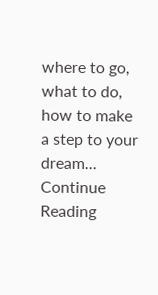where to go, what to do, how to make a step to your dream... Continue Reading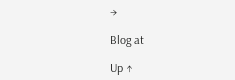→

Blog at

Up ↑